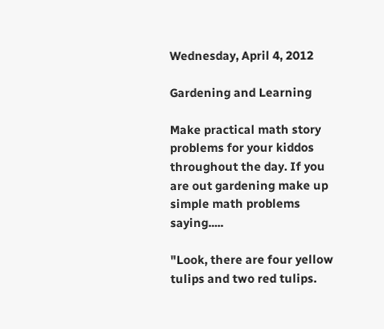Wednesday, April 4, 2012

Gardening and Learning

Make practical math story problems for your kiddos throughout the day. If you are out gardening make up simple math problems saying.....

"Look, there are four yellow tulips and two red tulips.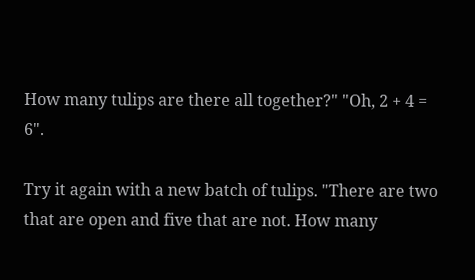How many tulips are there all together?" "Oh, 2 + 4 = 6".

Try it again with a new batch of tulips. "There are two that are open and five that are not. How many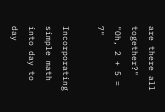are there all together?" "Oh, 2 + 5 = 7"

Incorporating simple math into day to day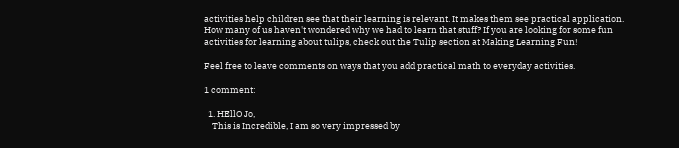activities help children see that their learning is relevant. It makes them see practical application. How many of us haven't wondered why we had to learn that stuff? If you are looking for some fun activities for learning about tulips, check out the Tulip section at Making Learning Fun!

Feel free to leave comments on ways that you add practical math to everyday activities.

1 comment:

  1. HEllO Jo,
    This is Incredible, I am so very impressed by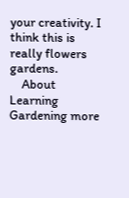your creativity. I think this is really flowers gardens.
    About Learning Gardening more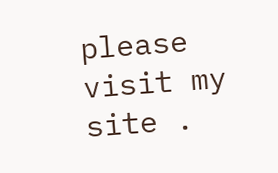please visit my site .